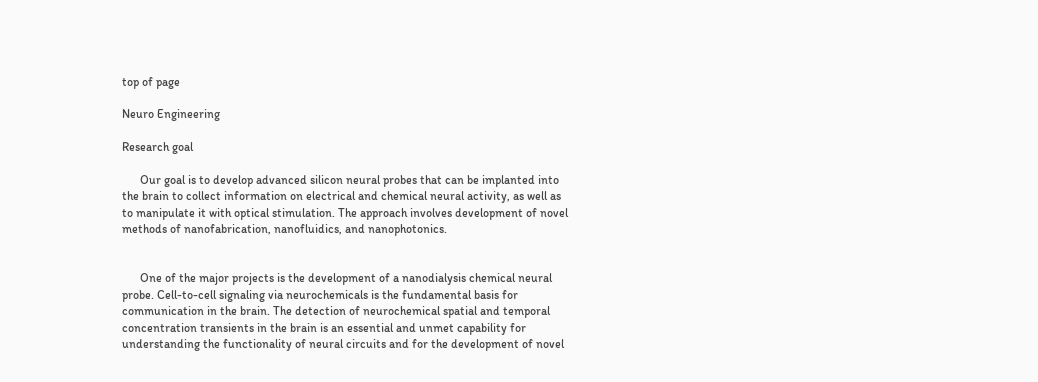top of page

Neuro Engineering

Research goal

      Our goal is to develop advanced silicon neural probes that can be implanted into the brain to collect information on electrical and chemical neural activity, as well as to manipulate it with optical stimulation. The approach involves development of novel methods of nanofabrication, nanofluidics, and nanophotonics.


      One of the major projects is the development of a nanodialysis chemical neural probe. Cell-to-cell signaling via neurochemicals is the fundamental basis for communication in the brain. The detection of neurochemical spatial and temporal concentration transients in the brain is an essential and unmet capability for understanding the functionality of neural circuits and for the development of novel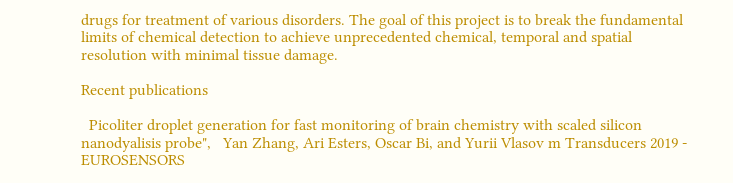drugs for treatment of various disorders. The goal of this project is to break the fundamental limits of chemical detection to achieve unprecedented chemical, temporal and spatial resolution with minimal tissue damage.

Recent publications

  Picoliter droplet generation for fast monitoring of brain chemistry with scaled silicon nanodyalisis probe",   Yan Zhang, Ari Esters, Oscar Bi, and Yurii Vlasov m Transducers 2019 - EUROSENSORS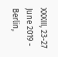XXXIII, 23-27 June 2019 - Berlin,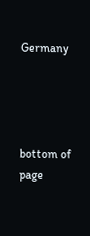Germany




bottom of page